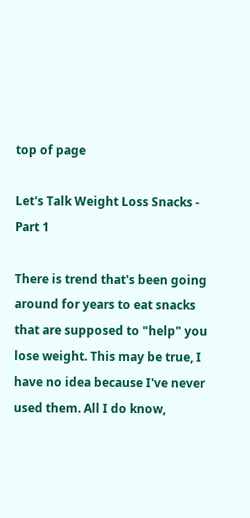top of page

Let's Talk Weight Loss Snacks - Part 1

There is trend that's been going around for years to eat snacks that are supposed to "help" you lose weight. This may be true, I have no idea because I've never used them. All I do know,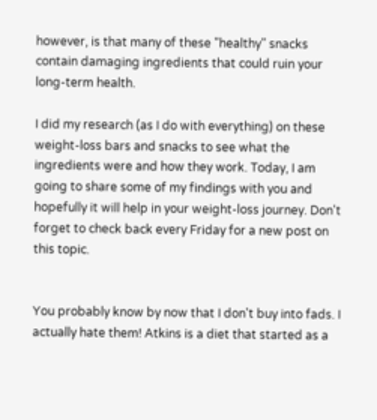however, is that many of these "healthy" snacks contain damaging ingredients that could ruin your long-term health.

I did my research (as I do with everything) on these weight-loss bars and snacks to see what the ingredients were and how they work. Today, I am going to share some of my findings with you and hopefully it will help in your weight-loss journey. Don't forget to check back every Friday for a new post on this topic.


You probably know by now that I don't buy into fads. I actually hate them! Atkins is a diet that started as a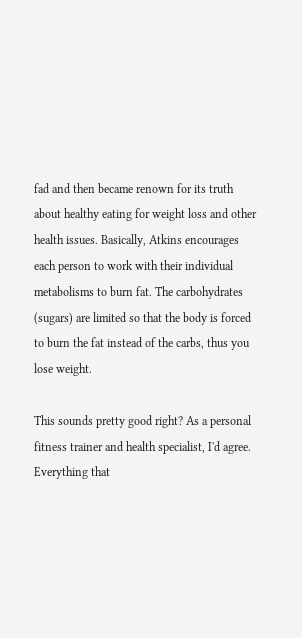fad and then became renown for its truth about healthy eating for weight loss and other health issues. Basically, Atkins encourages each person to work with their individual metabolisms to burn fat. The carbohydrates (sugars) are limited so that the body is forced to burn the fat instead of the carbs, thus you lose weight.

This sounds pretty good right? As a personal fitness trainer and health specialist, I'd agree. Everything that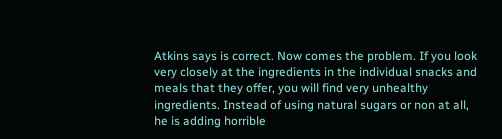Atkins says is correct. Now comes the problem. If you look very closely at the ingredients in the individual snacks and meals that they offer, you will find very unhealthy ingredients. Instead of using natural sugars or non at all, he is adding horrible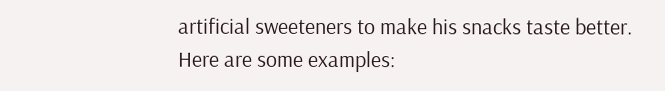artificial sweeteners to make his snacks taste better. Here are some examples: